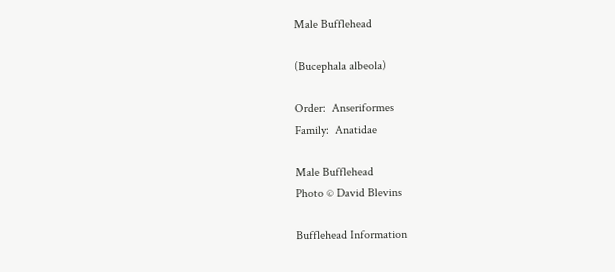Male Bufflehead

(Bucephala albeola)

Order:  Anseriformes
Family:  Anatidae

Male Bufflehead
Photo © David Blevins

Bufflehead Information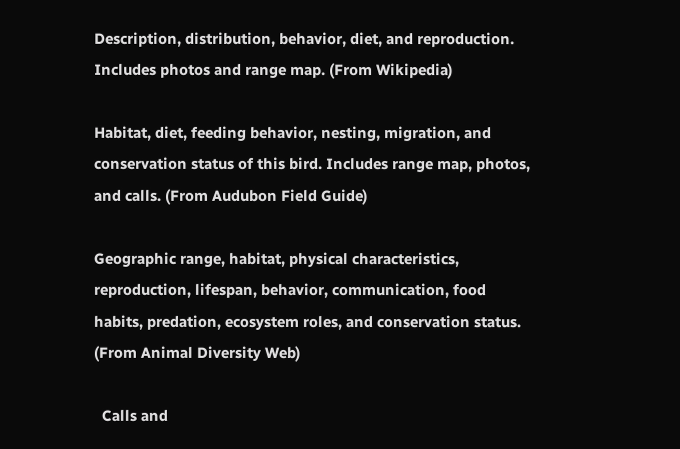Description, distribution, behavior, diet, and reproduction. Includes photos and range map. (From Wikipedia)

Habitat, diet, feeding behavior, nesting, migration, and conservation status of this bird. Includes range map, photos, and calls. (From Audubon Field Guide)

Geographic range, habitat, physical characteristics, reproduction, lifespan, behavior, communication, food habits, predation, ecosystem roles, and conservation status. (From Animal Diversity Web)

  Calls and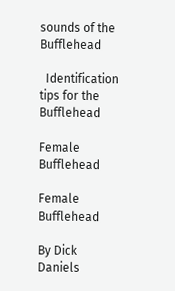sounds of the Bufflehead

  Identification tips for the Bufflehead

Female Bufflehead

Female Bufflehead

By Dick Daniels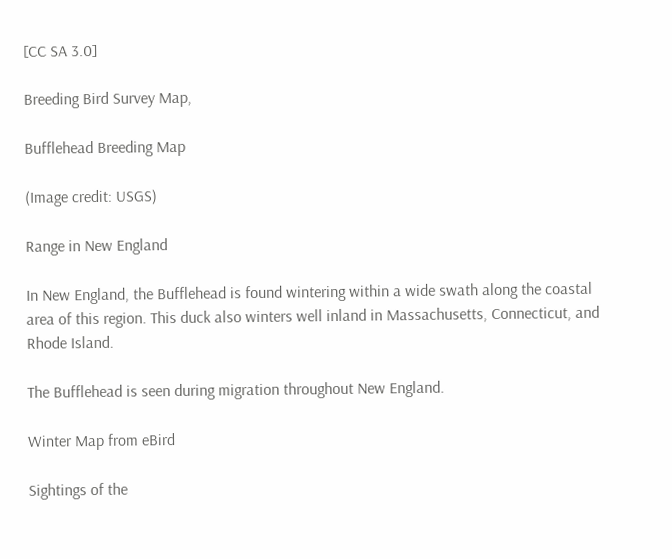[CC SA 3.0]

Breeding Bird Survey Map,

Bufflehead Breeding Map

(Image credit: USGS)

Range in New England

In New England, the Bufflehead is found wintering within a wide swath along the coastal area of this region. This duck also winters well inland in Massachusetts, Connecticut, and Rhode Island.

The Bufflehead is seen during migration throughout New England.

Winter Map from eBird

Sightings of the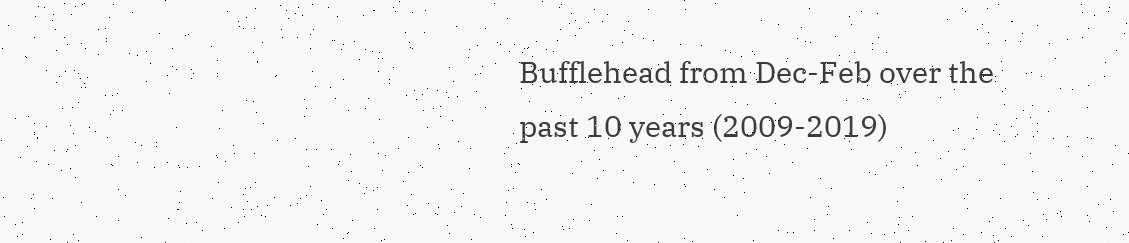Bufflehead from Dec-Feb over the past 10 years (2009-2019)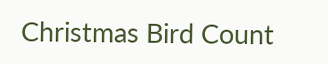Christmas Bird Count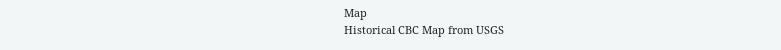Map
Historical CBC Map from USGS